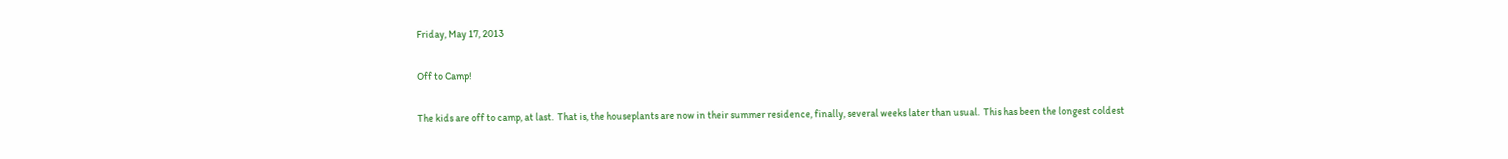Friday, May 17, 2013

Off to Camp!

The kids are off to camp, at last.  That is, the houseplants are now in their summer residence, finally, several weeks later than usual.  This has been the longest coldest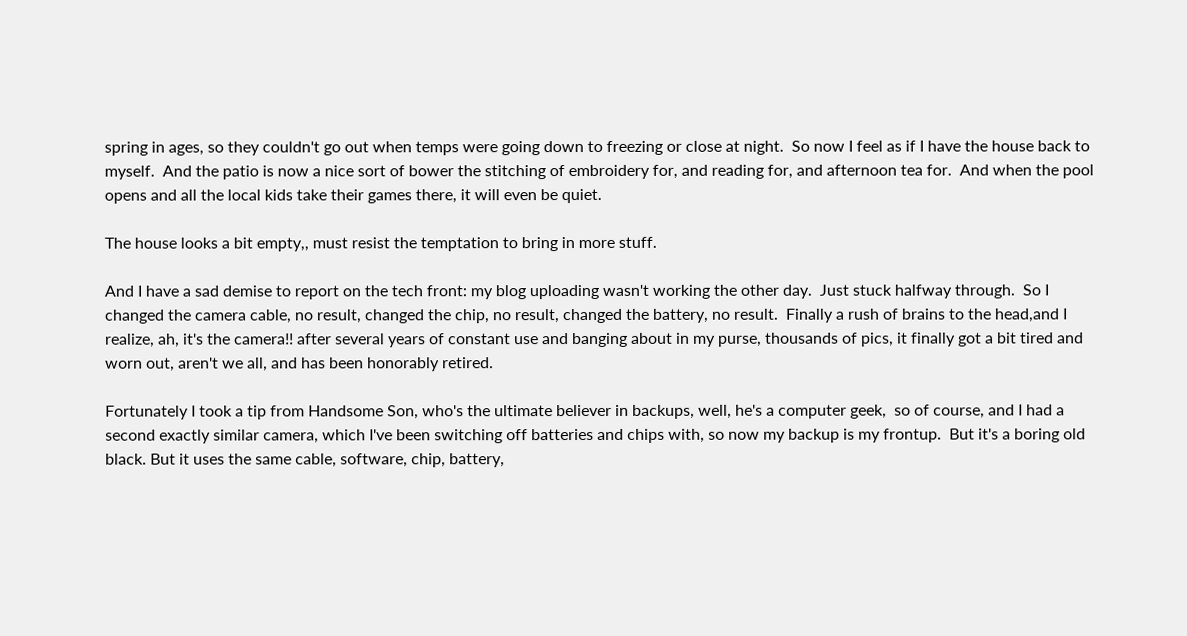spring in ages, so they couldn't go out when temps were going down to freezing or close at night.  So now I feel as if I have the house back to myself.  And the patio is now a nice sort of bower the stitching of embroidery for, and reading for, and afternoon tea for.  And when the pool opens and all the local kids take their games there, it will even be quiet.

The house looks a bit empty,, must resist the temptation to bring in more stuff.

And I have a sad demise to report on the tech front: my blog uploading wasn't working the other day.  Just stuck halfway through.  So I changed the camera cable, no result, changed the chip, no result, changed the battery, no result.  Finally a rush of brains to the head,and I realize, ah, it's the camera!! after several years of constant use and banging about in my purse, thousands of pics, it finally got a bit tired and worn out, aren't we all, and has been honorably retired.

Fortunately I took a tip from Handsome Son, who's the ultimate believer in backups, well, he's a computer geek,  so of course, and I had a second exactly similar camera, which I've been switching off batteries and chips with, so now my backup is my frontup.  But it's a boring old black. But it uses the same cable, software, chip, battery,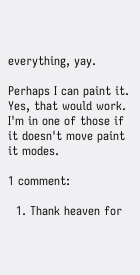everything, yay.

Perhaps I can paint it. Yes, that would work.   I'm in one of those if it doesn't move paint it modes.

1 comment:

  1. Thank heaven for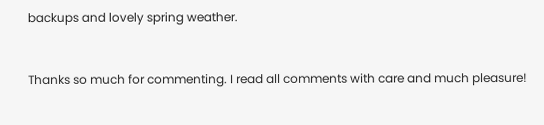backups and lovely spring weather.


Thanks so much for commenting. I read all comments with care and much pleasure!